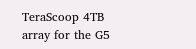TeraScoop 4TB array for the G5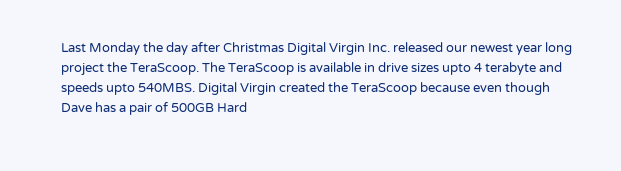Last Monday the day after Christmas Digital Virgin Inc. released our newest year long project the TeraScoop. The TeraScoop is available in drive sizes upto 4 terabyte and speeds upto 540MBS. Digital Virgin created the TeraScoop because even though Dave has a pair of 500GB Hard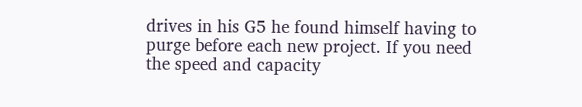drives in his G5 he found himself having to purge before each new project. If you need the speed and capacity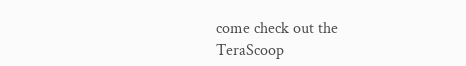come check out the TeraScoop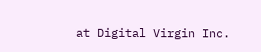at Digital Virgin Inc.